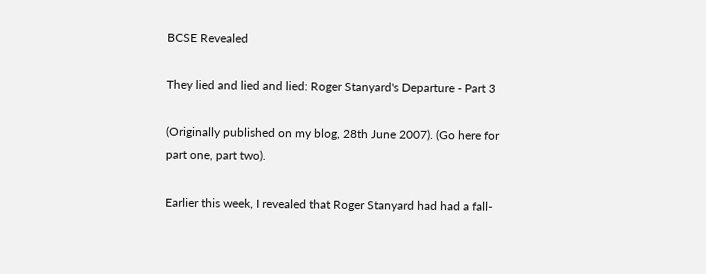BCSE Revealed

They lied and lied and lied: Roger Stanyard's Departure - Part 3

(Originally published on my blog, 28th June 2007). (Go here for part one, part two).

Earlier this week, I revealed that Roger Stanyard had had a fall-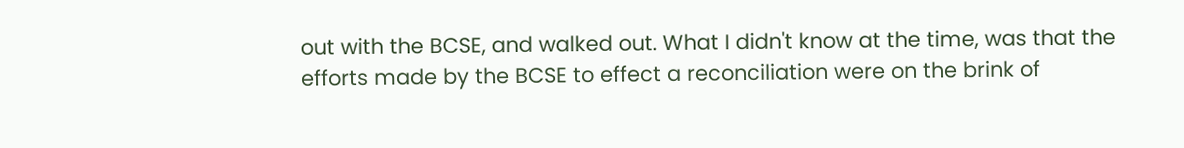out with the BCSE, and walked out. What I didn't know at the time, was that the efforts made by the BCSE to effect a reconciliation were on the brink of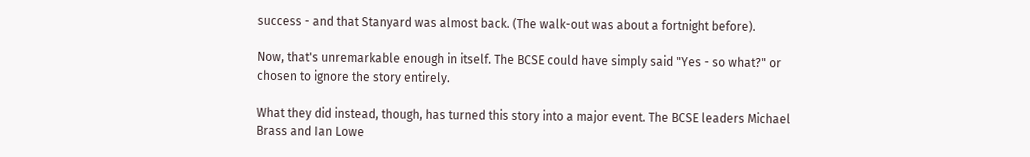success - and that Stanyard was almost back. (The walk-out was about a fortnight before).

Now, that's unremarkable enough in itself. The BCSE could have simply said "Yes - so what?" or chosen to ignore the story entirely.

What they did instead, though, has turned this story into a major event. The BCSE leaders Michael Brass and Ian Lowe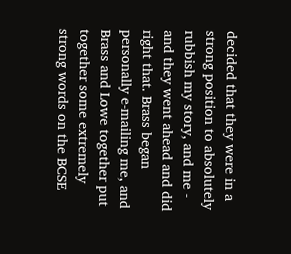decided that they were in a strong position to absolutely rubbish my story, and me - and they went ahead and did right that. Brass began personally e-mailing me, and Brass and Lowe together put together some extremely strong words on the BCSE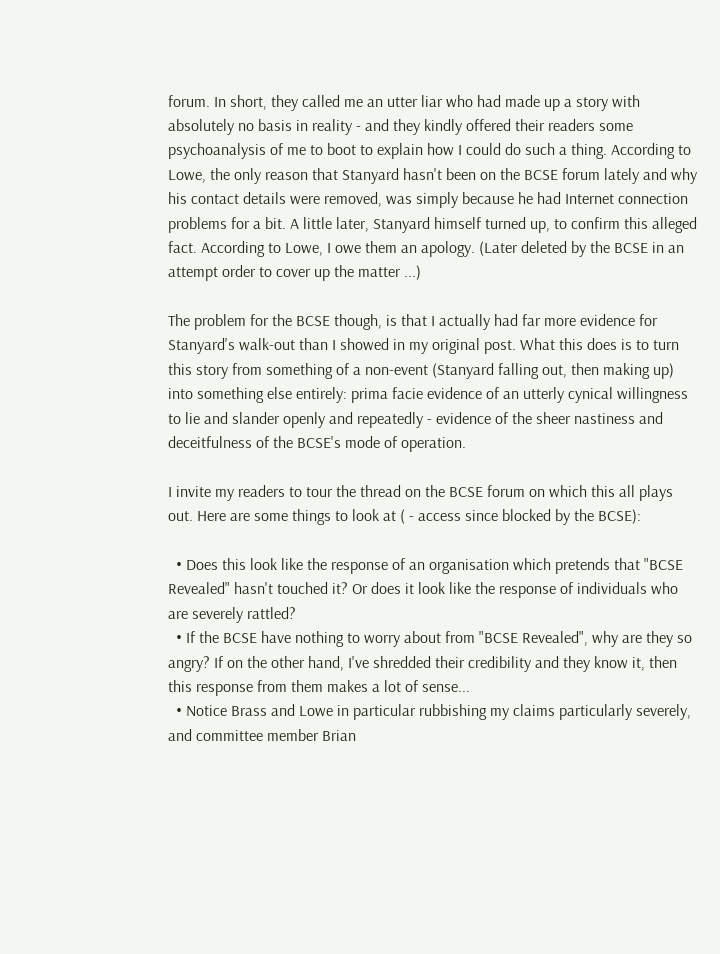forum. In short, they called me an utter liar who had made up a story with absolutely no basis in reality - and they kindly offered their readers some psychoanalysis of me to boot to explain how I could do such a thing. According to Lowe, the only reason that Stanyard hasn't been on the BCSE forum lately and why his contact details were removed, was simply because he had Internet connection problems for a bit. A little later, Stanyard himself turned up, to confirm this alleged fact. According to Lowe, I owe them an apology. (Later deleted by the BCSE in an attempt order to cover up the matter ...)

The problem for the BCSE though, is that I actually had far more evidence for Stanyard's walk-out than I showed in my original post. What this does is to turn this story from something of a non-event (Stanyard falling out, then making up) into something else entirely: prima facie evidence of an utterly cynical willingness to lie and slander openly and repeatedly - evidence of the sheer nastiness and deceitfulness of the BCSE's mode of operation.

I invite my readers to tour the thread on the BCSE forum on which this all plays out. Here are some things to look at ( - access since blocked by the BCSE):

  • Does this look like the response of an organisation which pretends that "BCSE Revealed" hasn't touched it? Or does it look like the response of individuals who are severely rattled?
  • If the BCSE have nothing to worry about from "BCSE Revealed", why are they so angry? If on the other hand, I've shredded their credibility and they know it, then this response from them makes a lot of sense...
  • Notice Brass and Lowe in particular rubbishing my claims particularly severely, and committee member Brian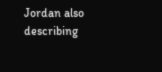Jordan also describing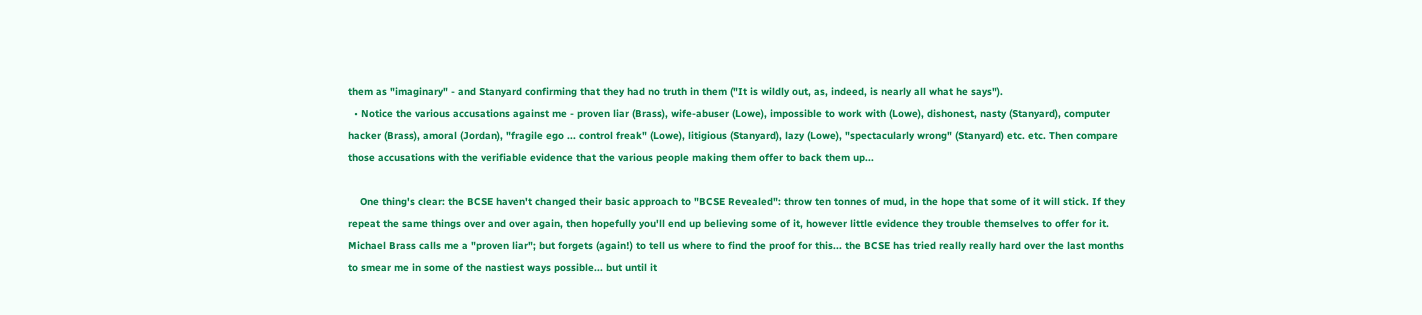them as "imaginary" - and Stanyard confirming that they had no truth in them ("It is wildly out, as, indeed, is nearly all what he says").
  • Notice the various accusations against me - proven liar (Brass), wife-abuser (Lowe), impossible to work with (Lowe), dishonest, nasty (Stanyard), computer hacker (Brass), amoral (Jordan), "fragile ego ... control freak" (Lowe), litigious (Stanyard), lazy (Lowe), "spectacularly wrong" (Stanyard) etc. etc. Then compare those accusations with the verifiable evidence that the various people making them offer to back them up...

    One thing's clear: the BCSE haven't changed their basic approach to "BCSE Revealed": throw ten tonnes of mud, in the hope that some of it will stick. If they repeat the same things over and over again, then hopefully you'll end up believing some of it, however little evidence they trouble themselves to offer for it. Michael Brass calls me a "proven liar"; but forgets (again!) to tell us where to find the proof for this... the BCSE has tried really really hard over the last months to smear me in some of the nastiest ways possible... but until it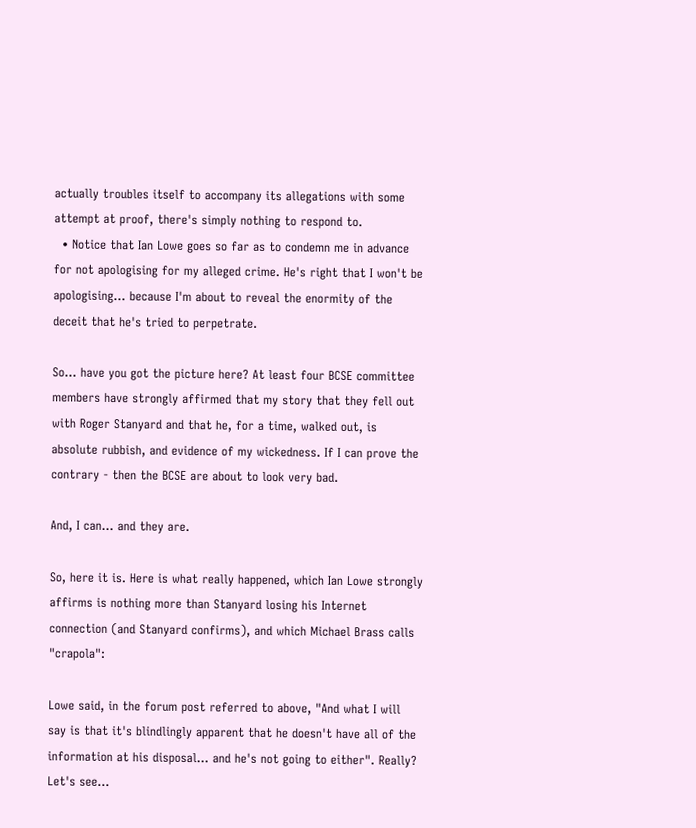actually troubles itself to accompany its allegations with some attempt at proof, there's simply nothing to respond to.
  • Notice that Ian Lowe goes so far as to condemn me in advance for not apologising for my alleged crime. He's right that I won't be apologising... because I'm about to reveal the enormity of the deceit that he's tried to perpetrate.

So... have you got the picture here? At least four BCSE committee members have strongly affirmed that my story that they fell out with Roger Stanyard and that he, for a time, walked out, is absolute rubbish, and evidence of my wickedness. If I can prove the contrary - then the BCSE are about to look very bad.

And, I can... and they are.

So, here it is. Here is what really happened, which Ian Lowe strongly affirms is nothing more than Stanyard losing his Internet connection (and Stanyard confirms), and which Michael Brass calls "crapola":

Lowe said, in the forum post referred to above, "And what I will say is that it's blindlingly apparent that he doesn't have all of the information at his disposal... and he's not going to either". Really? Let's see...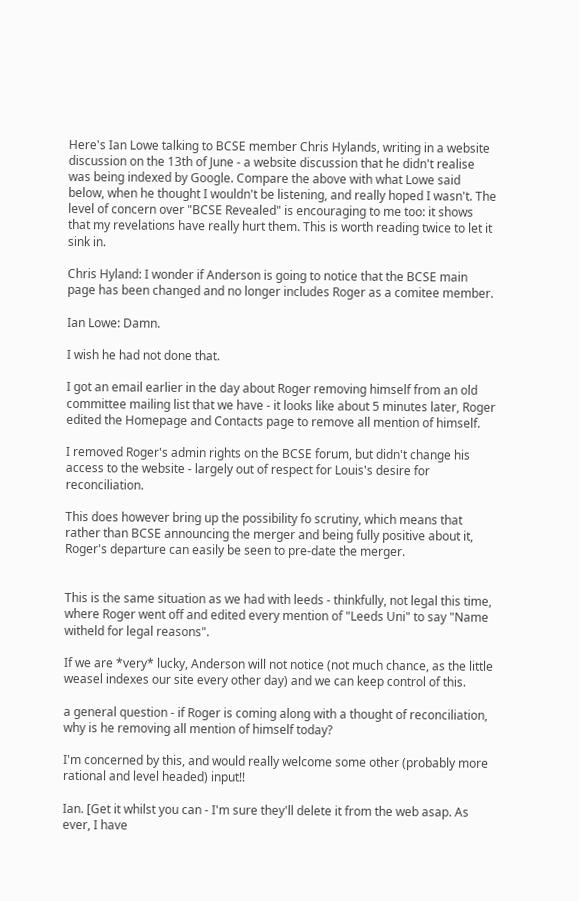Here's Ian Lowe talking to BCSE member Chris Hylands, writing in a website discussion on the 13th of June - a website discussion that he didn't realise was being indexed by Google. Compare the above with what Lowe said below, when he thought I wouldn't be listening, and really hoped I wasn't. The level of concern over "BCSE Revealed" is encouraging to me too: it shows that my revelations have really hurt them. This is worth reading twice to let it sink in.

Chris Hyland: I wonder if Anderson is going to notice that the BCSE main page has been changed and no longer includes Roger as a comitee member.

Ian Lowe: Damn.

I wish he had not done that.

I got an email earlier in the day about Roger removing himself from an old committee mailing list that we have - it looks like about 5 minutes later, Roger edited the Homepage and Contacts page to remove all mention of himself.

I removed Roger's admin rights on the BCSE forum, but didn't change his access to the website - largely out of respect for Louis's desire for reconciliation.

This does however bring up the possibility fo scrutiny, which means that rather than BCSE announcing the merger and being fully positive about it, Roger's departure can easily be seen to pre-date the merger.


This is the same situation as we had with leeds - thinkfully, not legal this time, where Roger went off and edited every mention of "Leeds Uni" to say "Name witheld for legal reasons".

If we are *very* lucky, Anderson will not notice (not much chance, as the little weasel indexes our site every other day) and we can keep control of this.

a general question - if Roger is coming along with a thought of reconciliation, why is he removing all mention of himself today?

I'm concerned by this, and would really welcome some other (probably more rational and level headed) input!!

Ian. [Get it whilst you can - I'm sure they'll delete it from the web asap. As ever, I have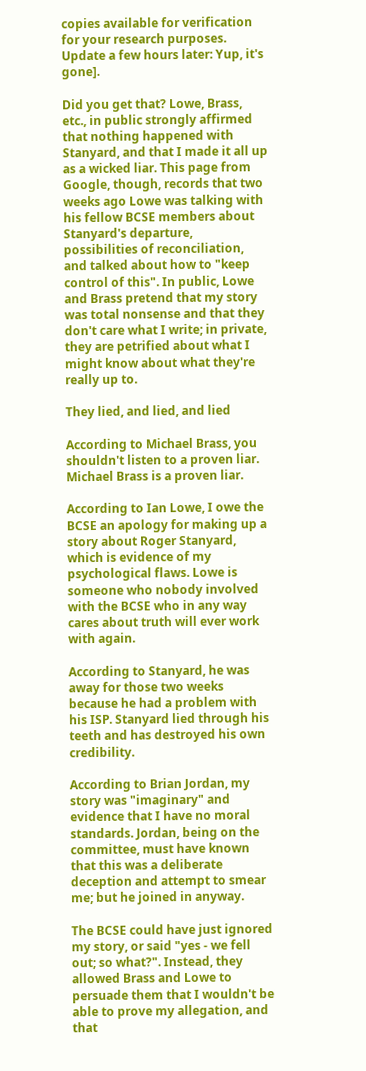copies available for verification for your research purposes. Update a few hours later: Yup, it's gone].

Did you get that? Lowe, Brass, etc., in public strongly affirmed that nothing happened with Stanyard, and that I made it all up as a wicked liar. This page from Google, though, records that two weeks ago Lowe was talking with his fellow BCSE members about Stanyard's departure, possibilities of reconciliation, and talked about how to "keep control of this". In public, Lowe and Brass pretend that my story was total nonsense and that they don't care what I write; in private, they are petrified about what I might know about what they're really up to.

They lied, and lied, and lied

According to Michael Brass, you shouldn't listen to a proven liar. Michael Brass is a proven liar.

According to Ian Lowe, I owe the BCSE an apology for making up a story about Roger Stanyard, which is evidence of my psychological flaws. Lowe is someone who nobody involved with the BCSE who in any way cares about truth will ever work with again.

According to Stanyard, he was away for those two weeks because he had a problem with his ISP. Stanyard lied through his teeth and has destroyed his own credibility.

According to Brian Jordan, my story was "imaginary" and evidence that I have no moral standards. Jordan, being on the committee, must have known that this was a deliberate deception and attempt to smear me; but he joined in anyway.

The BCSE could have just ignored my story, or said "yes - we fell out; so what?". Instead, they allowed Brass and Lowe to persuade them that I wouldn't be able to prove my allegation, and that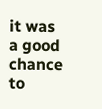it was a good chance to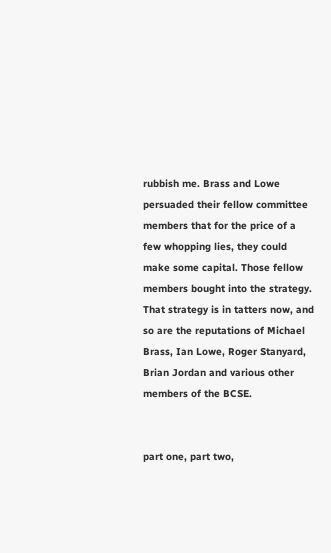rubbish me. Brass and Lowe persuaded their fellow committee members that for the price of a few whopping lies, they could make some capital. Those fellow members bought into the strategy. That strategy is in tatters now, and so are the reputations of Michael Brass, Ian Lowe, Roger Stanyard, Brian Jordan and various other members of the BCSE.


part one, part two,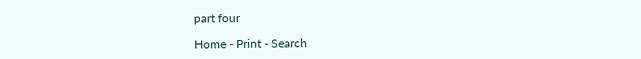part four

Home - Print - Search